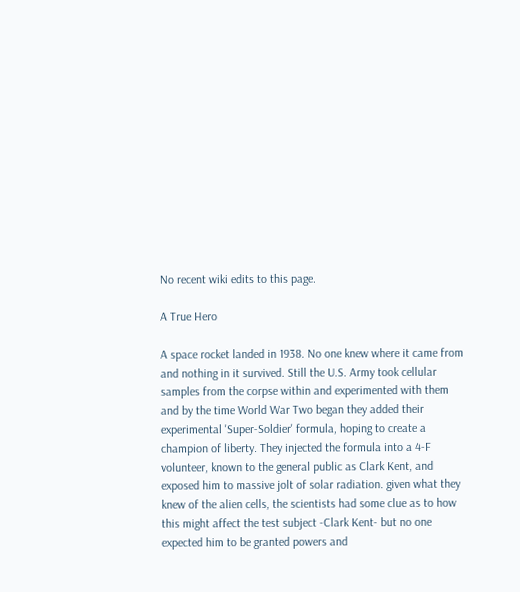No recent wiki edits to this page.

A True Hero

A space rocket landed in 1938. No one knew where it came from and nothing in it survived. Still the U.S. Army took cellular samples from the corpse within and experimented with them and by the time World War Two began they added their experimental 'Super-Soldier' formula, hoping to create a champion of liberty. They injected the formula into a 4-F volunteer, known to the general public as Clark Kent, and exposed him to massive jolt of solar radiation. given what they knew of the alien cells, the scientists had some clue as to how this might affect the test subject -Clark Kent- but no one expected him to be granted powers and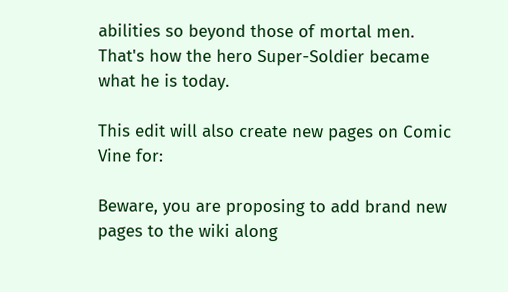abilities so beyond those of mortal men. That's how the hero Super-Soldier became what he is today.

This edit will also create new pages on Comic Vine for:

Beware, you are proposing to add brand new pages to the wiki along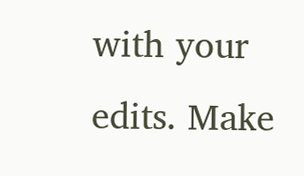with your edits. Make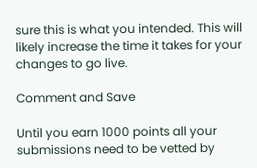sure this is what you intended. This will likely increase the time it takes for your changes to go live.

Comment and Save

Until you earn 1000 points all your submissions need to be vetted by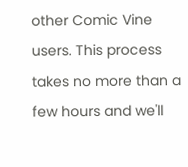other Comic Vine users. This process takes no more than a few hours and we'll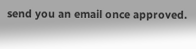send you an email once approved.